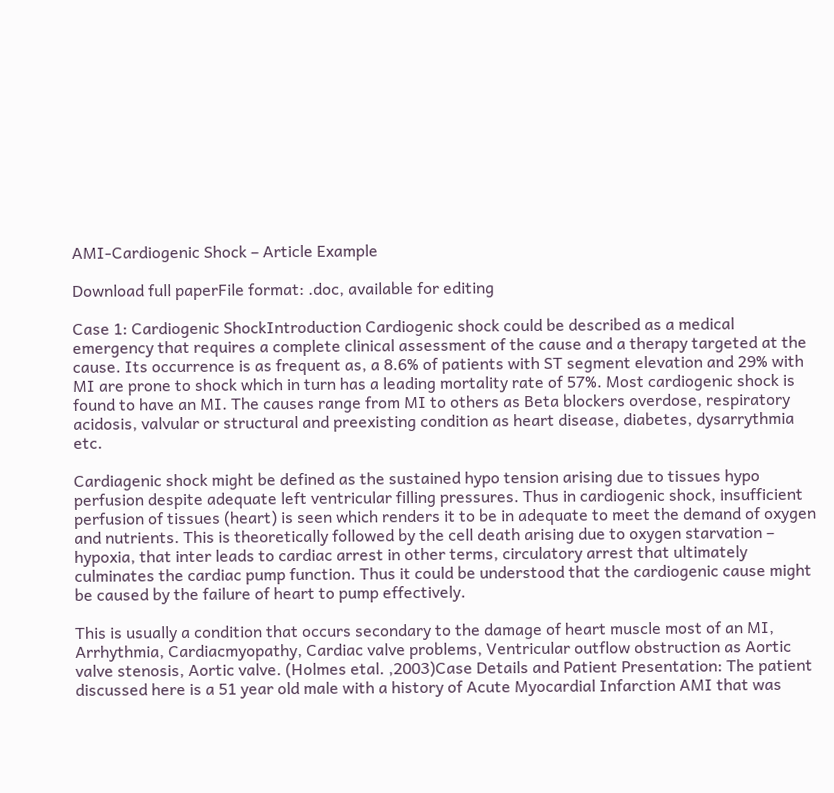AMI-Cardiogenic Shock – Article Example

Download full paperFile format: .doc, available for editing

Case 1: Cardiogenic ShockIntroduction Cardiogenic shock could be described as a medical emergency that requires a complete clinical assessment of the cause and a therapy targeted at the cause. Its occurrence is as frequent as, a 8.6% of patients with ST segment elevation and 29% with MI are prone to shock which in turn has a leading mortality rate of 57%. Most cardiogenic shock is found to have an MI. The causes range from MI to others as Beta blockers overdose, respiratory acidosis, valvular or structural and preexisting condition as heart disease, diabetes, dysarrythmia etc.

Cardiagenic shock might be defined as the sustained hypo tension arising due to tissues hypo perfusion despite adequate left ventricular filling pressures. Thus in cardiogenic shock, insufficient perfusion of tissues (heart) is seen which renders it to be in adequate to meet the demand of oxygen and nutrients. This is theoretically followed by the cell death arising due to oxygen starvation – hypoxia, that inter leads to cardiac arrest in other terms, circulatory arrest that ultimately culminates the cardiac pump function. Thus it could be understood that the cardiogenic cause might be caused by the failure of heart to pump effectively.

This is usually a condition that occurs secondary to the damage of heart muscle most of an MI, Arrhythmia, Cardiacmyopathy, Cardiac valve problems, Ventricular outflow obstruction as Aortic valve stenosis, Aortic valve. (Holmes etal. ,2003)Case Details and Patient Presentation: The patient discussed here is a 51 year old male with a history of Acute Myocardial Infarction AMI that was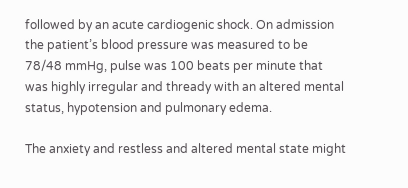followed by an acute cardiogenic shock. On admission the patient’s blood pressure was measured to be 78/48 mmHg, pulse was 100 beats per minute that was highly irregular and thready with an altered mental status, hypotension and pulmonary edema.

The anxiety and restless and altered mental state might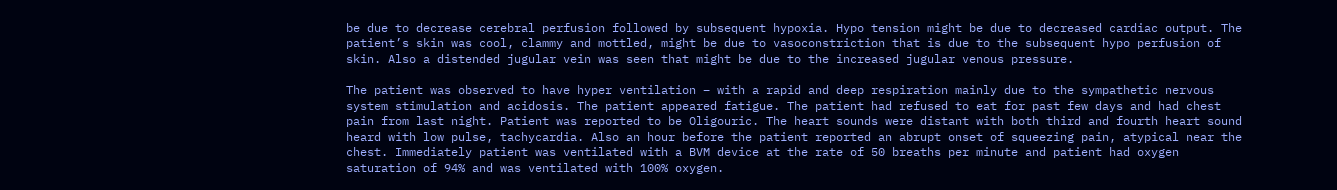be due to decrease cerebral perfusion followed by subsequent hypoxia. Hypo tension might be due to decreased cardiac output. The patient’s skin was cool, clammy and mottled, might be due to vasoconstriction that is due to the subsequent hypo perfusion of skin. Also a distended jugular vein was seen that might be due to the increased jugular venous pressure.

The patient was observed to have hyper ventilation – with a rapid and deep respiration mainly due to the sympathetic nervous system stimulation and acidosis. The patient appeared fatigue. The patient had refused to eat for past few days and had chest pain from last night. Patient was reported to be Oligouric. The heart sounds were distant with both third and fourth heart sound heard with low pulse, tachycardia. Also an hour before the patient reported an abrupt onset of squeezing pain, atypical near the chest. Immediately patient was ventilated with a BVM device at the rate of 50 breaths per minute and patient had oxygen saturation of 94% and was ventilated with 100% oxygen.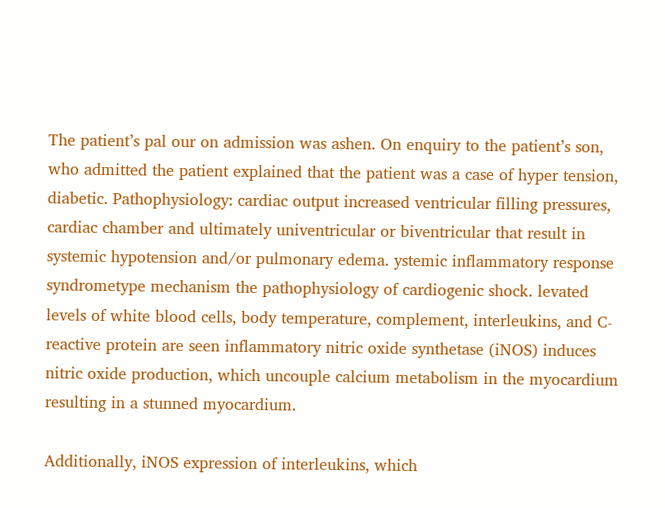The patient’s pal our on admission was ashen. On enquiry to the patient’s son, who admitted the patient explained that the patient was a case of hyper tension, diabetic. Pathophysiology: cardiac output increased ventricular filling pressures, cardiac chamber and ultimately univentricular or biventricular that result in systemic hypotension and/or pulmonary edema. ystemic inflammatory response syndrometype mechanism the pathophysiology of cardiogenic shock. levated levels of white blood cells, body temperature, complement, interleukins, and C-reactive protein are seen inflammatory nitric oxide synthetase (iNOS) induces nitric oxide production, which uncouple calcium metabolism in the myocardium resulting in a stunned myocardium.

Additionally, iNOS expression of interleukins, which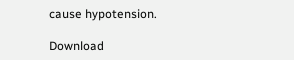cause hypotension.

Download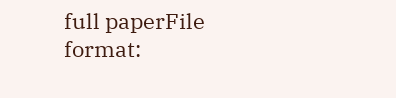full paperFile format: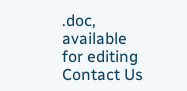.doc, available for editing
Contact Us